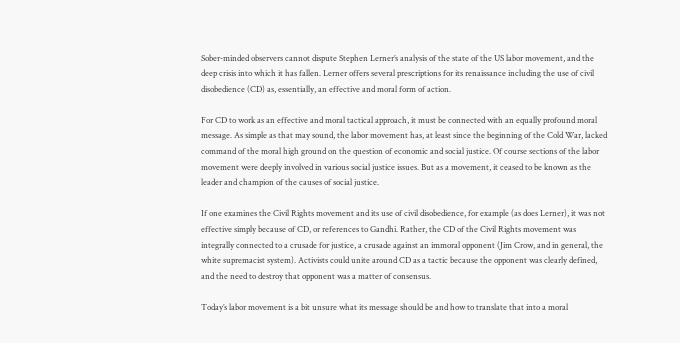Sober-minded observers cannot dispute Stephen Lerner’s analysis of the state of the US labor movement, and the deep crisis into which it has fallen. Lerner offers several prescriptions for its renaissance including the use of civil disobedience (CD) as, essentially, an effective and moral form of action.

For CD to work as an effective and moral tactical approach, it must be connected with an equally profound moral message. As simple as that may sound, the labor movement has, at least since the beginning of the Cold War, lacked command of the moral high ground on the question of economic and social justice. Of course sections of the labor movement were deeply involved in various social justice issues. But as a movement, it ceased to be known as the leader and champion of the causes of social justice.

If one examines the Civil Rights movement and its use of civil disobedience, for example (as does Lerner), it was not effective simply because of CD, or references to Gandhi. Rather, the CD of the Civil Rights movement was integrally connected to a crusade for justice, a crusade against an immoral opponent (Jim Crow, and in general, the white supremacist system). Activists could unite around CD as a tactic because the opponent was clearly defined, and the need to destroy that opponent was a matter of consensus.

Today’s labor movement is a bit unsure what its message should be and how to translate that into a moral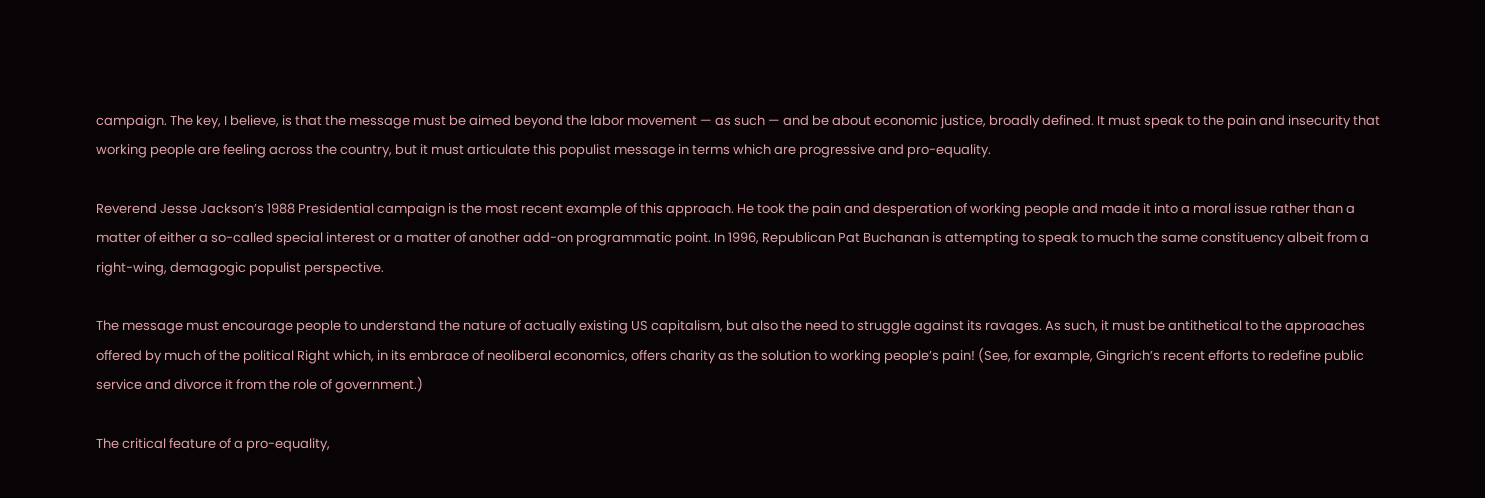campaign. The key, I believe, is that the message must be aimed beyond the labor movement — as such — and be about economic justice, broadly defined. It must speak to the pain and insecurity that working people are feeling across the country, but it must articulate this populist message in terms which are progressive and pro-equality.

Reverend Jesse Jackson’s 1988 Presidential campaign is the most recent example of this approach. He took the pain and desperation of working people and made it into a moral issue rather than a matter of either a so-called special interest or a matter of another add-on programmatic point. In 1996, Republican Pat Buchanan is attempting to speak to much the same constituency albeit from a right-wing, demagogic populist perspective.

The message must encourage people to understand the nature of actually existing US capitalism, but also the need to struggle against its ravages. As such, it must be antithetical to the approaches offered by much of the political Right which, in its embrace of neoliberal economics, offers charity as the solution to working people’s pain! (See, for example, Gingrich’s recent efforts to redefine public service and divorce it from the role of government.)

The critical feature of a pro-equality,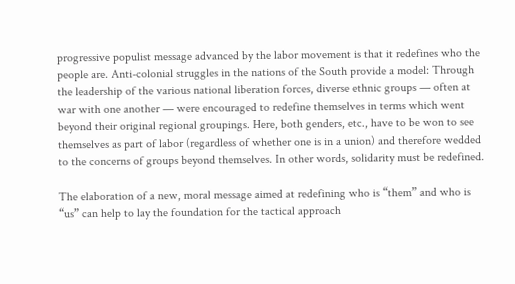progressive populist message advanced by the labor movement is that it redefines who the people are. Anti-colonial struggles in the nations of the South provide a model: Through the leadership of the various national liberation forces, diverse ethnic groups — often at war with one another — were encouraged to redefine themselves in terms which went beyond their original regional groupings. Here, both genders, etc., have to be won to see themselves as part of labor (regardless of whether one is in a union) and therefore wedded to the concerns of groups beyond themselves. In other words, solidarity must be redefined.

The elaboration of a new, moral message aimed at redefining who is “them” and who is “us” can help to lay the foundation for the tactical approach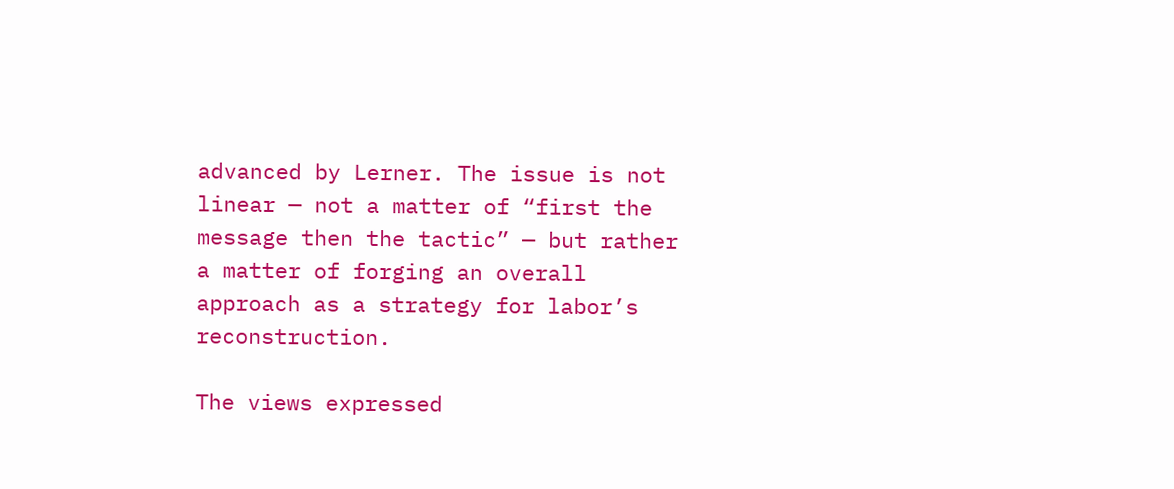advanced by Lerner. The issue is not linear — not a matter of “first the message then the tactic” — but rather a matter of forging an overall approach as a strategy for labor’s reconstruction.

The views expressed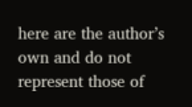here are the author’s own and do not represent those of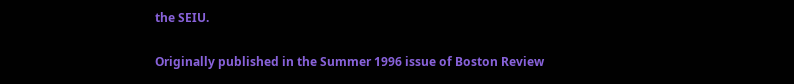the SEIU.

Originally published in the Summer 1996 issue of Boston Review